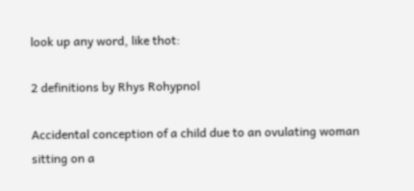look up any word, like thot:

2 definitions by Rhys Rohypnol

Accidental conception of a child due to an ovulating woman sitting on a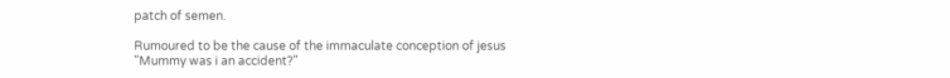patch of semen.

Rumoured to be the cause of the immaculate conception of jesus
"Mummy was i an accident?"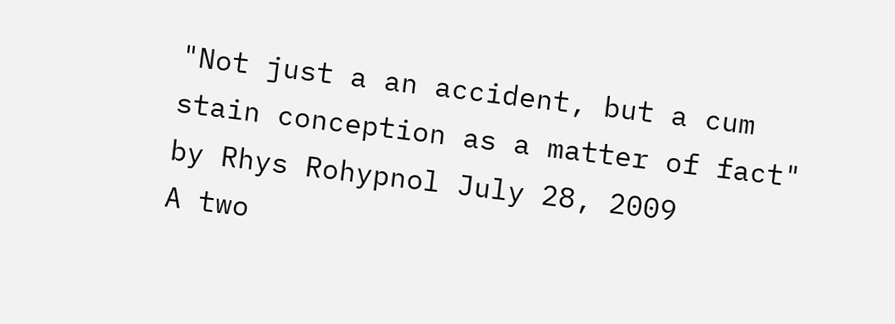"Not just a an accident, but a cum stain conception as a matter of fact"
by Rhys Rohypnol July 28, 2009
A two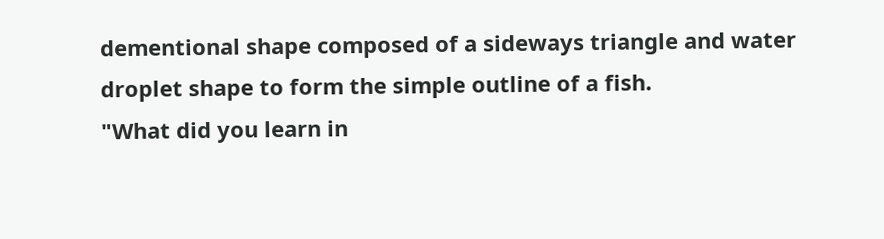dementional shape composed of a sideways triangle and water droplet shape to form the simple outline of a fish.
"What did you learn in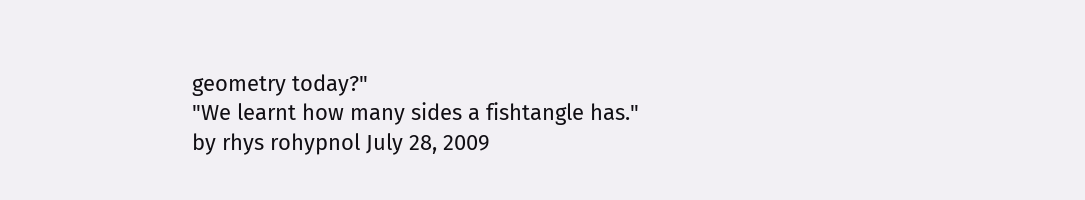geometry today?"
"We learnt how many sides a fishtangle has."
by rhys rohypnol July 28, 2009